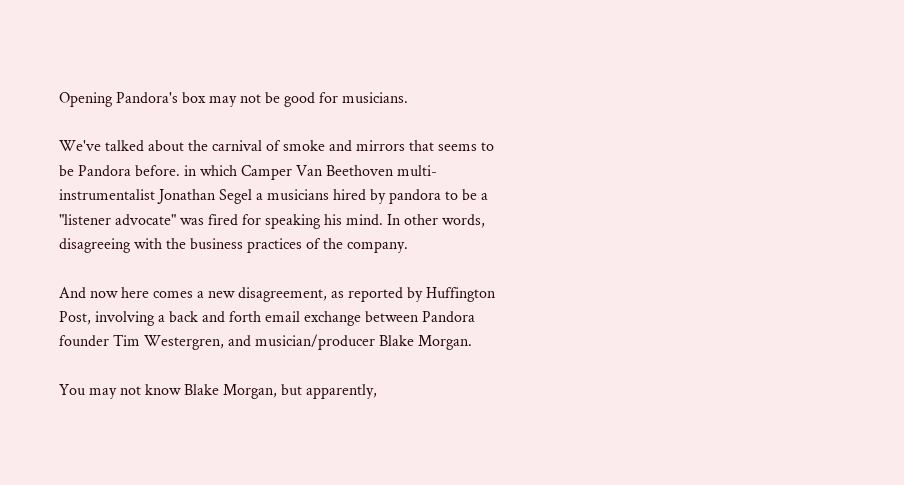Opening Pandora's box may not be good for musicians.

We've talked about the carnival of smoke and mirrors that seems to be Pandora before. in which Camper Van Beethoven multi-instrumentalist Jonathan Segel a musicians hired by pandora to be a "listener advocate" was fired for speaking his mind. In other words, disagreeing with the business practices of the company.

And now here comes a new disagreement, as reported by Huffington Post, involving a back and forth email exchange between Pandora founder Tim Westergren, and musician/producer Blake Morgan.

You may not know Blake Morgan, but apparently,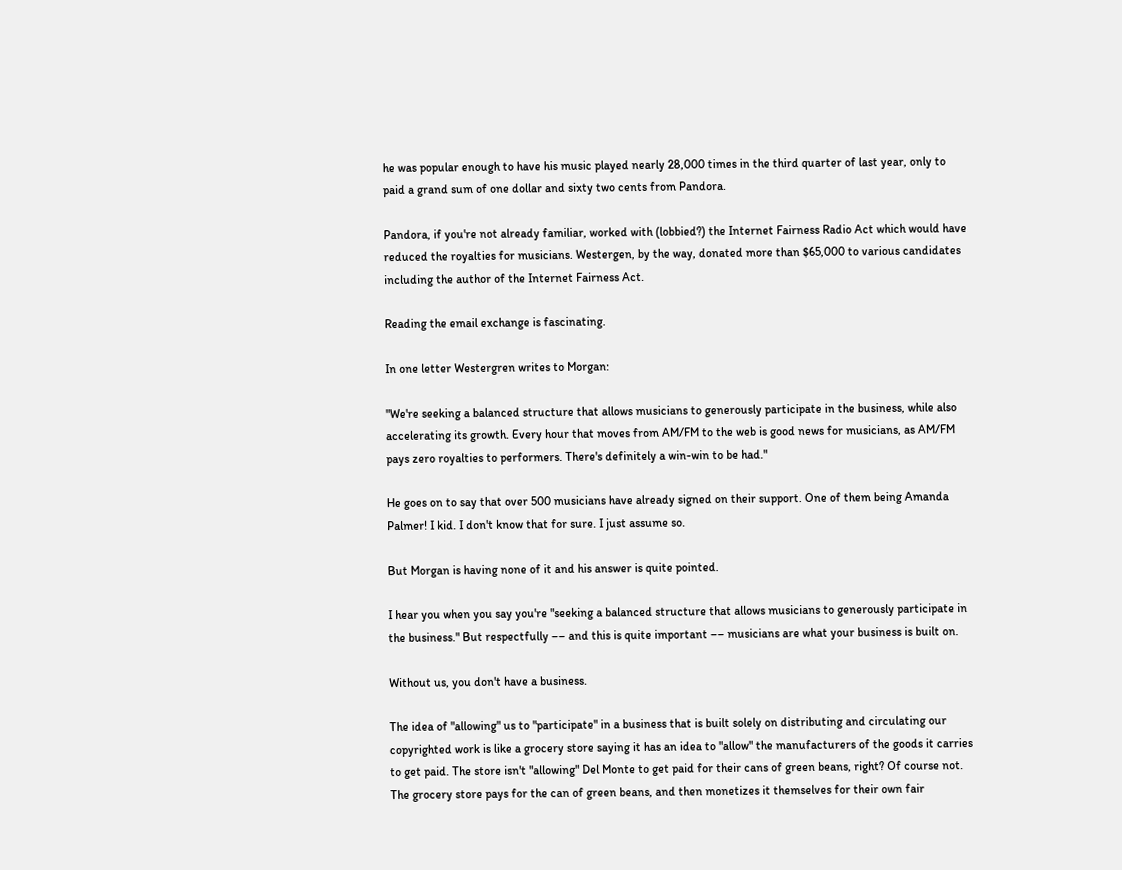he was popular enough to have his music played nearly 28,000 times in the third quarter of last year, only to paid a grand sum of one dollar and sixty two cents from Pandora.

Pandora, if you're not already familiar, worked with (lobbied?) the Internet Fairness Radio Act which would have reduced the royalties for musicians. Westergen, by the way, donated more than $65,000 to various candidates including the author of the Internet Fairness Act.

Reading the email exchange is fascinating.

In one letter Westergren writes to Morgan:

"We're seeking a balanced structure that allows musicians to generously participate in the business, while also accelerating its growth. Every hour that moves from AM/FM to the web is good news for musicians, as AM/FM pays zero royalties to performers. There's definitely a win-win to be had."

He goes on to say that over 500 musicians have already signed on their support. One of them being Amanda Palmer! I kid. I don't know that for sure. I just assume so.

But Morgan is having none of it and his answer is quite pointed.

I hear you when you say you're "seeking a balanced structure that allows musicians to generously participate in the business." But respectfully –– and this is quite important –– musicians are what your business is built on.

Without us, you don't have a business.

The idea of "allowing" us to "participate" in a business that is built solely on distributing and circulating our copyrighted work is like a grocery store saying it has an idea to "allow" the manufacturers of the goods it carries to get paid. The store isn't "allowing" Del Monte to get paid for their cans of green beans, right? Of course not. The grocery store pays for the can of green beans, and then monetizes it themselves for their own fair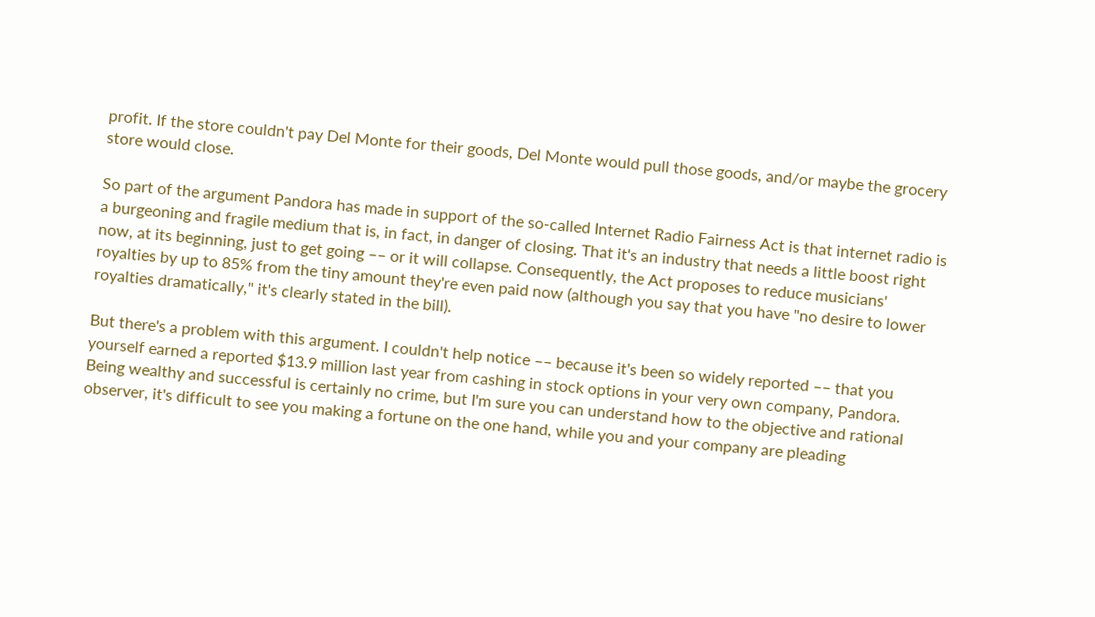profit. If the store couldn't pay Del Monte for their goods, Del Monte would pull those goods, and/or maybe the grocery store would close.

So part of the argument Pandora has made in support of the so-called Internet Radio Fairness Act is that internet radio is a burgeoning and fragile medium that is, in fact, in danger of closing. That it's an industry that needs a little boost right now, at its beginning, just to get going –– or it will collapse. Consequently, the Act proposes to reduce musicians' royalties by up to 85% from the tiny amount they're even paid now (although you say that you have "no desire to lower royalties dramatically," it's clearly stated in the bill).

But there's a problem with this argument. I couldn't help notice –– because it's been so widely reported –– that you yourself earned a reported $13.9 million last year from cashing in stock options in your very own company, Pandora. Being wealthy and successful is certainly no crime, but I'm sure you can understand how to the objective and rational observer, it's difficult to see you making a fortune on the one hand, while you and your company are pleading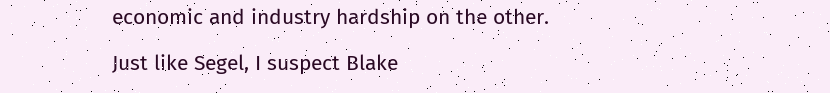economic and industry hardship on the other.

Just like Segel, I suspect Blake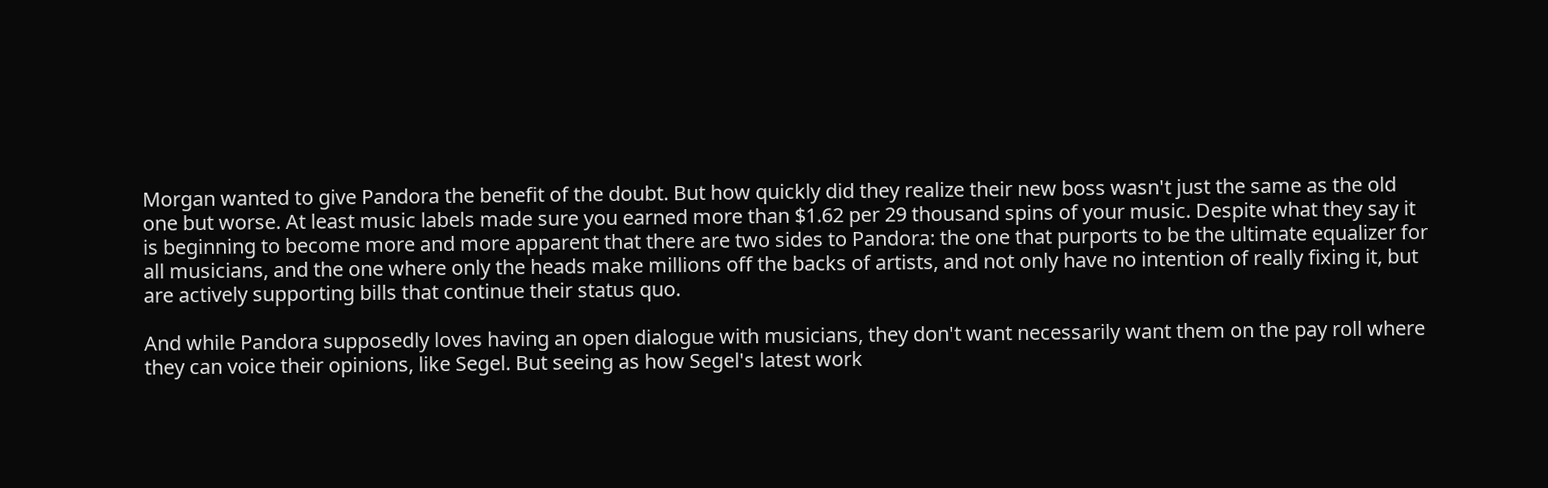Morgan wanted to give Pandora the benefit of the doubt. But how quickly did they realize their new boss wasn't just the same as the old one but worse. At least music labels made sure you earned more than $1.62 per 29 thousand spins of your music. Despite what they say it is beginning to become more and more apparent that there are two sides to Pandora: the one that purports to be the ultimate equalizer for all musicians, and the one where only the heads make millions off the backs of artists, and not only have no intention of really fixing it, but are actively supporting bills that continue their status quo.

And while Pandora supposedly loves having an open dialogue with musicians, they don't want necessarily want them on the pay roll where they can voice their opinions, like Segel. But seeing as how Segel's latest work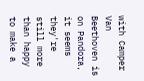with Camper Van Beethoven is on Pandora, it seems they're still more than happy to make a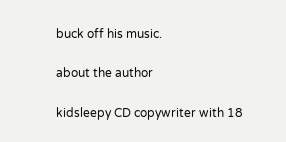buck off his music.

about the author

kidsleepy CD copywriter with 18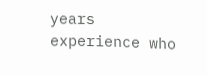years experience who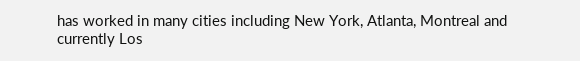has worked in many cities including New York, Atlanta, Montreal and currently Los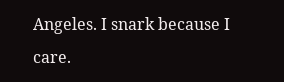Angeles. I snark because I care.